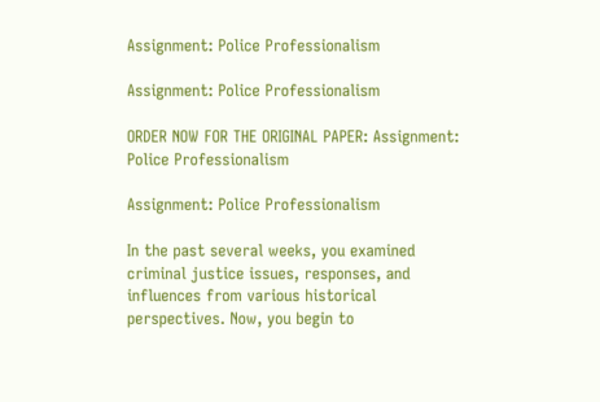Assignment: Police Professionalism

Assignment: Police Professionalism

ORDER NOW FOR THE ORIGINAL PAPER: Assignment: Police Professionalism

Assignment: Police Professionalism

In the past several weeks, you examined criminal justice issues, responses, and influences from various historical perspectives. Now, you begin to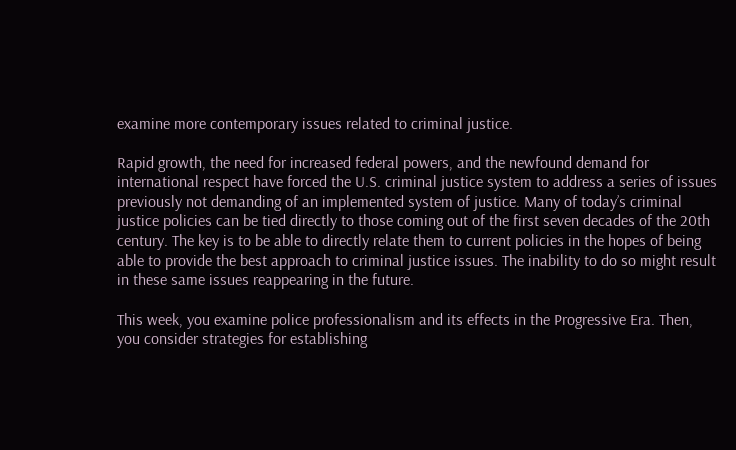examine more contemporary issues related to criminal justice.

Rapid growth, the need for increased federal powers, and the newfound demand for international respect have forced the U.S. criminal justice system to address a series of issues previously not demanding of an implemented system of justice. Many of today’s criminal justice policies can be tied directly to those coming out of the first seven decades of the 20th century. The key is to be able to directly relate them to current policies in the hopes of being able to provide the best approach to criminal justice issues. The inability to do so might result in these same issues reappearing in the future.

This week, you examine police professionalism and its effects in the Progressive Era. Then, you consider strategies for establishing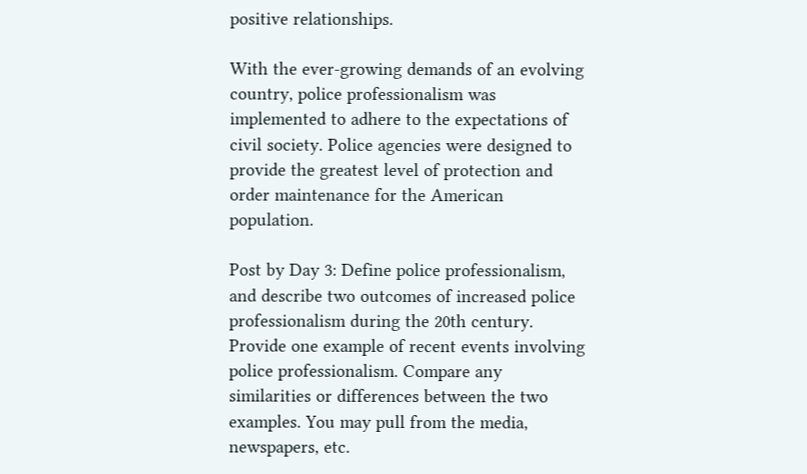positive relationships.

With the ever-growing demands of an evolving country, police professionalism was implemented to adhere to the expectations of civil society. Police agencies were designed to provide the greatest level of protection and order maintenance for the American population.

Post by Day 3: Define police professionalism, and describe two outcomes of increased police professionalism during the 20th century. Provide one example of recent events involving police professionalism. Compare any similarities or differences between the two examples. You may pull from the media, newspapers, etc.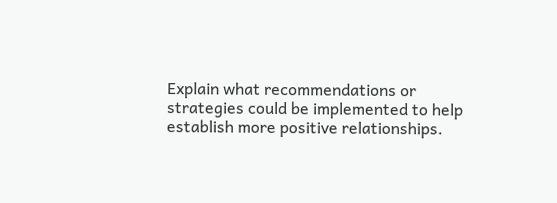Explain what recommendations or strategies could be implemented to help establish more positive relationships.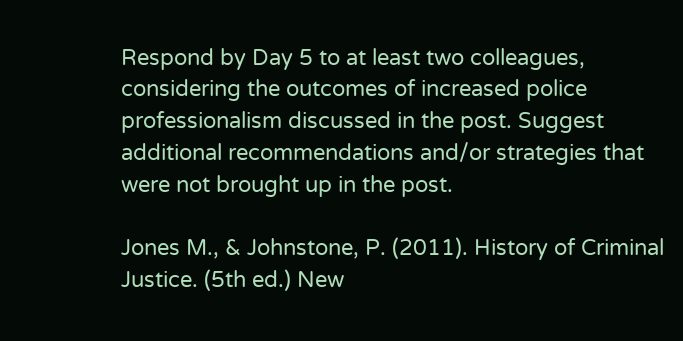Respond by Day 5 to at least two colleagues, considering the outcomes of increased police professionalism discussed in the post. Suggest additional recommendations and/or strategies that were not brought up in the post.

Jones M., & Johnstone, P. (2011). History of Criminal Justice. (5th ed.) New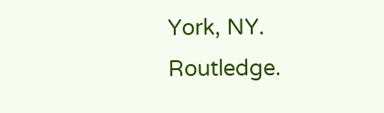York, NY. Routledge.